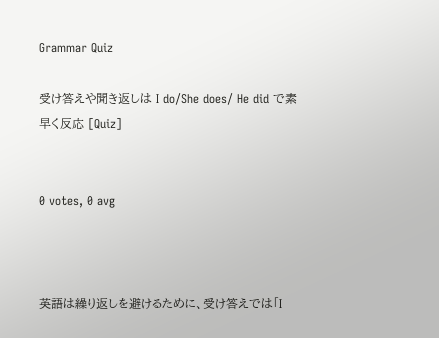Grammar Quiz

受け答えや聞き返しは I do/She does/ He did で素早く反応 [Quiz]


0 votes, 0 avg



英語は繰り返しを避けるために、受け答えでは「I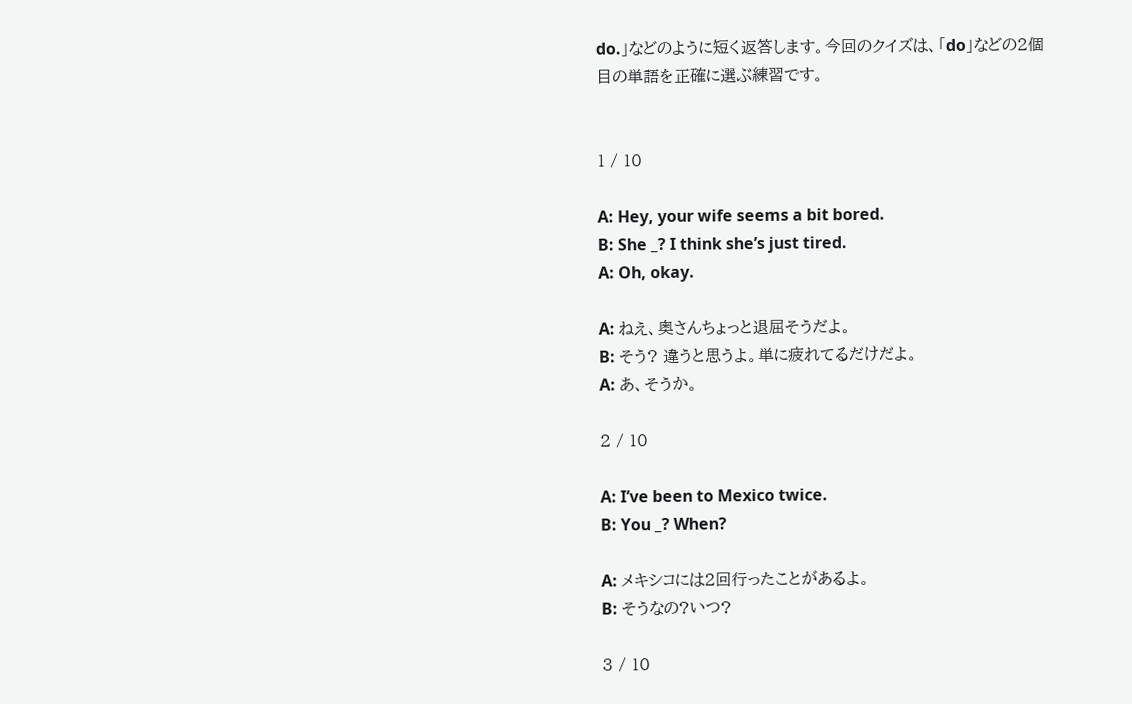do.」などのように短く返答します。今回のクイズは、「do」などの2個目の単語を正確に選ぶ練習です。


1 / 10

A: Hey, your wife seems a bit bored.
B: She _? I think she’s just tired.
A: Oh, okay.

A: ねえ、奥さんちょっと退屈そうだよ。
B: そう? 違うと思うよ。単に疲れてるだけだよ。
A: あ、そうか。

2 / 10

A: I’ve been to Mexico twice.
B: You _? When?

A: メキシコには2回行ったことがあるよ。
B: そうなの?いつ?

3 / 10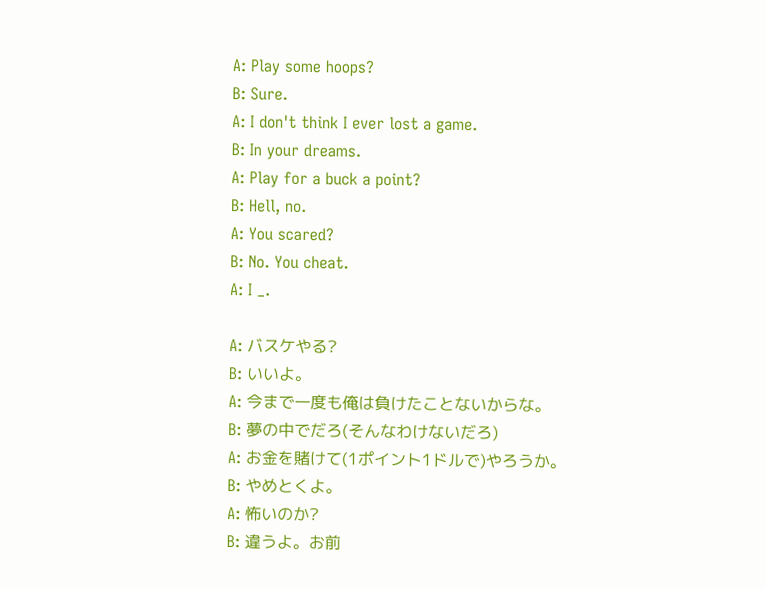A: Play some hoops?
B: Sure.
A: I don't think I ever lost a game.
B: In your dreams.
A: Play for a buck a point?
B: Hell, no.
A: You scared?
B: No. You cheat.
A: I _.

A: バスケやる?
B: いいよ。
A: 今まで一度も俺は負けたことないからな。
B: 夢の中でだろ(そんなわけないだろ)
A: お金を賭けて(1ポイント1ドルで)やろうか。
B: やめとくよ。
A: 怖いのか?
B: 違うよ。お前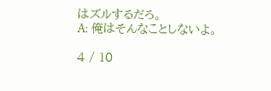はズルするだろ。
A: 俺はそんなことしないよ。

4 / 10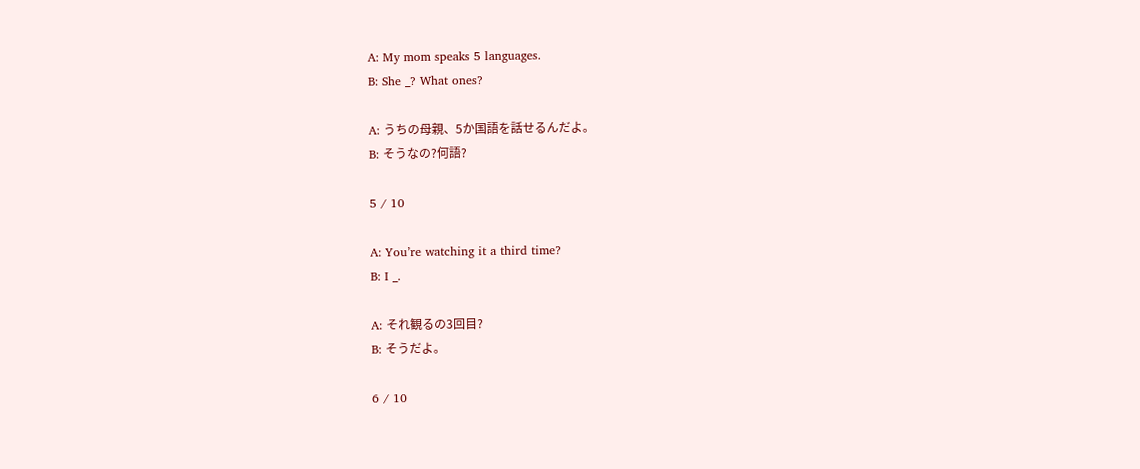A: My mom speaks 5 languages.
B: She _? What ones?

A: うちの母親、5か国語を話せるんだよ。
B: そうなの?何語?

5 / 10

A: You’re watching it a third time?
B: I _.

A: それ観るの3回目?
B: そうだよ。

6 / 10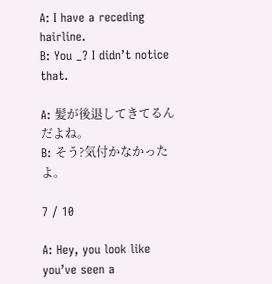A: I have a receding hairline.
B: You _? I didn’t notice that.

A: 髪が後退してきてるんだよね。
B: そう?気付かなかったよ。

7 / 10

A: Hey, you look like you’ve seen a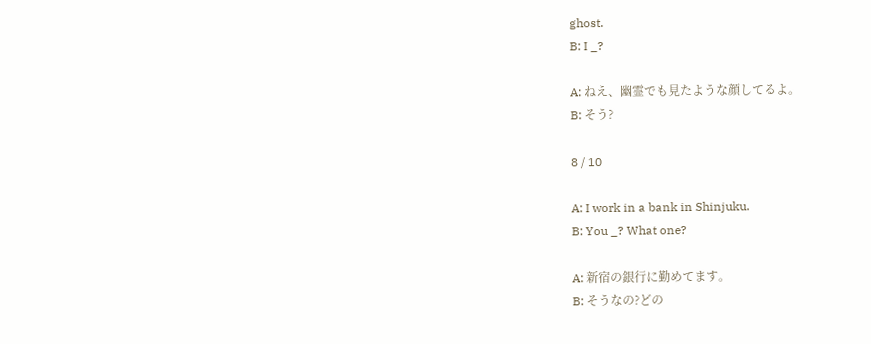ghost.
B: I _?

A: ねえ、幽霊でも見たような顔してるよ。
B: そう?

8 / 10

A: I work in a bank in Shinjuku.
B: You _? What one?

A: 新宿の銀行に勤めてます。
B: そうなの?どの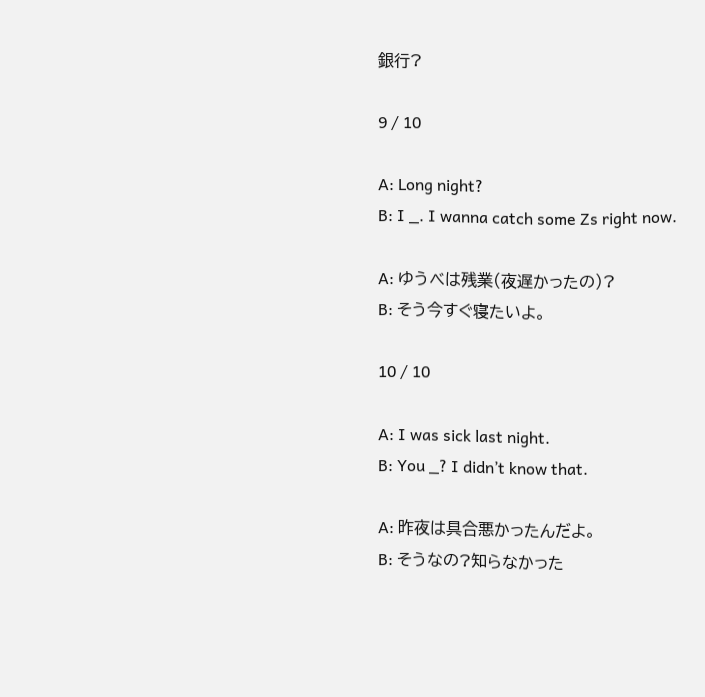銀行?

9 / 10

A: Long night?
B: I _. I wanna catch some Zs right now.

A: ゆうべは残業(夜遅かったの)?
B: そう今すぐ寝たいよ。

10 / 10

A: I was sick last night.
B: You _? I didn’t know that.

A: 昨夜は具合悪かったんだよ。
B: そうなの?知らなかった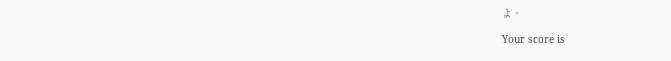よ。

Your score is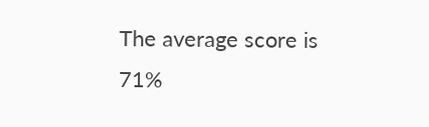The average score is 71%